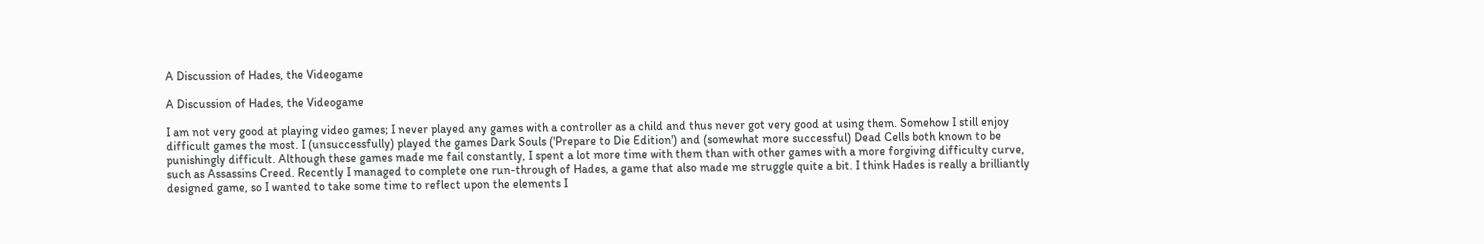A Discussion of Hades, the Videogame

A Discussion of Hades, the Videogame

I am not very good at playing video games; I never played any games with a controller as a child and thus never got very good at using them. Somehow I still enjoy difficult games the most. I (unsuccessfully) played the games Dark Souls ('Prepare to Die Edition') and (somewhat more successful) Dead Cells both known to be punishingly difficult. Although these games made me fail constantly, I spent a lot more time with them than with other games with a more forgiving difficulty curve, such as Assassins Creed. Recently I managed to complete one run-through of Hades, a game that also made me struggle quite a bit. I think Hades is really a brilliantly designed game, so I wanted to take some time to reflect upon the elements I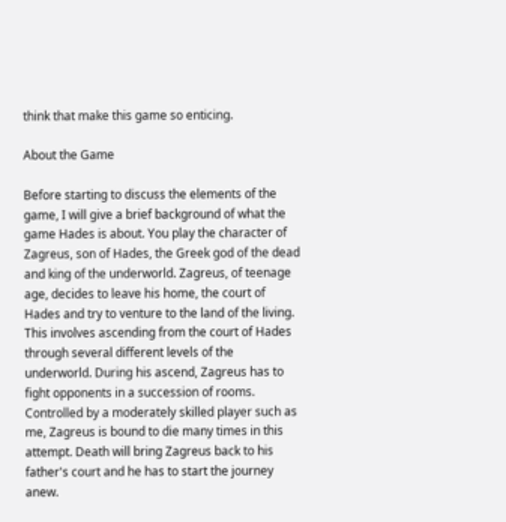think that make this game so enticing.

About the Game

Before starting to discuss the elements of the game, I will give a brief background of what the game Hades is about. You play the character of Zagreus, son of Hades, the Greek god of the dead and king of the underworld. Zagreus, of teenage age, decides to leave his home, the court of Hades and try to venture to the land of the living. This involves ascending from the court of Hades through several different levels of the underworld. During his ascend, Zagreus has to fight opponents in a succession of rooms. Controlled by a moderately skilled player such as me, Zagreus is bound to die many times in this attempt. Death will bring Zagreus back to his father's court and he has to start the journey anew.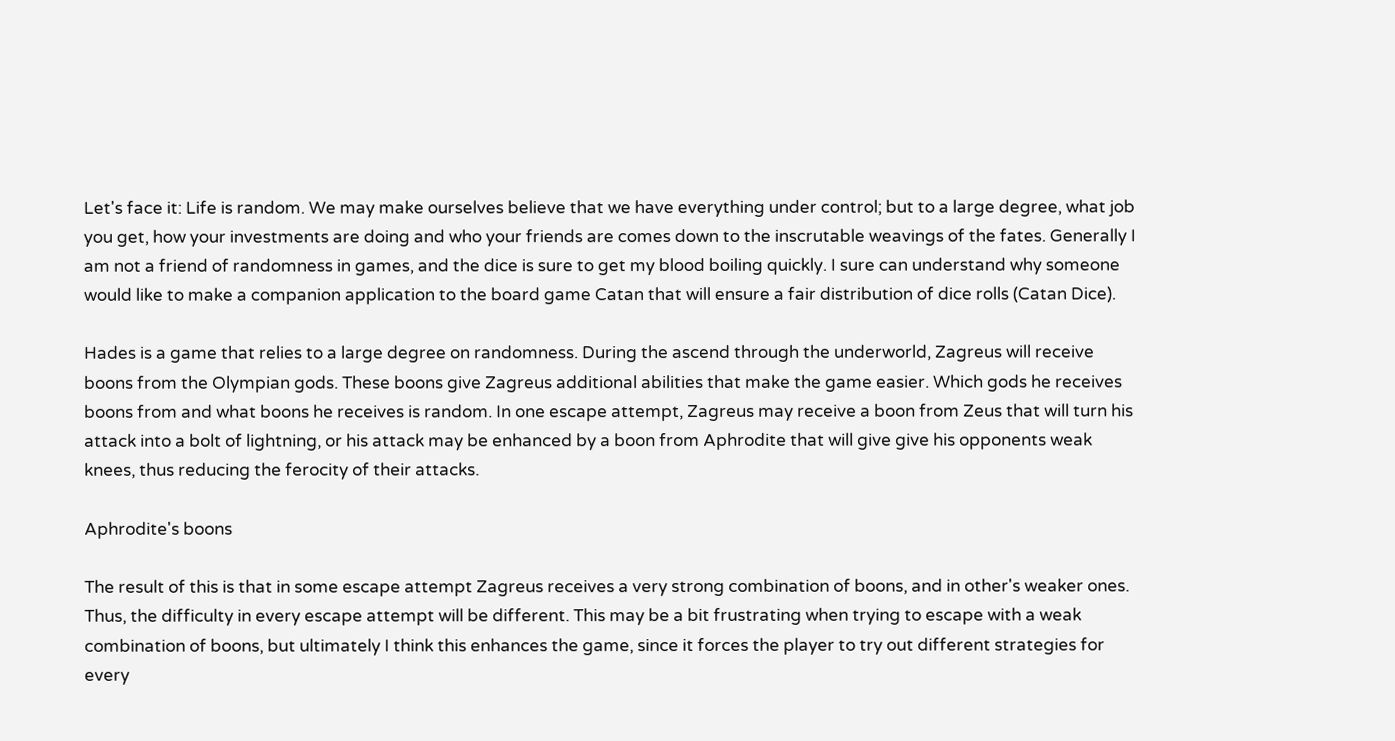Let's face it: Life is random. We may make ourselves believe that we have everything under control; but to a large degree, what job you get, how your investments are doing and who your friends are comes down to the inscrutable weavings of the fates. Generally I am not a friend of randomness in games, and the dice is sure to get my blood boiling quickly. I sure can understand why someone would like to make a companion application to the board game Catan that will ensure a fair distribution of dice rolls (Catan Dice).

Hades is a game that relies to a large degree on randomness. During the ascend through the underworld, Zagreus will receive boons from the Olympian gods. These boons give Zagreus additional abilities that make the game easier. Which gods he receives boons from and what boons he receives is random. In one escape attempt, Zagreus may receive a boon from Zeus that will turn his attack into a bolt of lightning, or his attack may be enhanced by a boon from Aphrodite that will give give his opponents weak knees, thus reducing the ferocity of their attacks.

Aphrodite's boons

The result of this is that in some escape attempt Zagreus receives a very strong combination of boons, and in other's weaker ones. Thus, the difficulty in every escape attempt will be different. This may be a bit frustrating when trying to escape with a weak combination of boons, but ultimately I think this enhances the game, since it forces the player to try out different strategies for every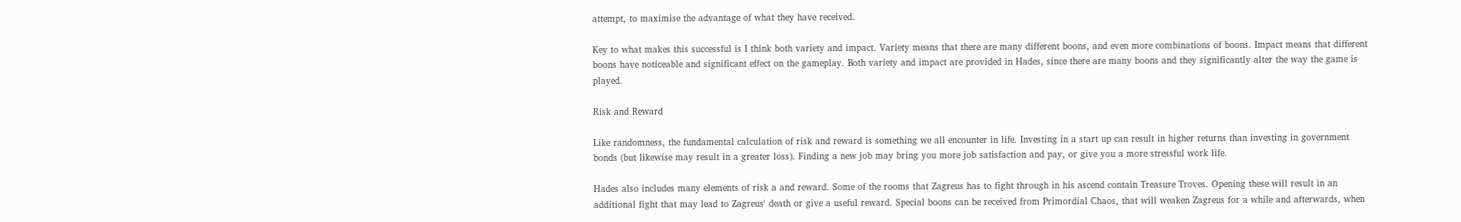attempt, to maximise the advantage of what they have received.

Key to what makes this successful is I think both variety and impact. Variety means that there are many different boons, and even more combinations of boons. Impact means that different boons have noticeable and significant effect on the gameplay. Both variety and impact are provided in Hades, since there are many boons and they significantly alter the way the game is played.

Risk and Reward

Like randomness, the fundamental calculation of risk and reward is something we all encounter in life. Investing in a start up can result in higher returns than investing in government bonds (but likewise may result in a greater loss). Finding a new job may bring you more job satisfaction and pay, or give you a more stressful work life.

Hades also includes many elements of risk a and reward. Some of the rooms that Zagreus has to fight through in his ascend contain Treasure Troves. Opening these will result in an additional fight that may lead to Zagreus' death or give a useful reward. Special boons can be received from Primordial Chaos, that will weaken Zagreus for a while and afterwards, when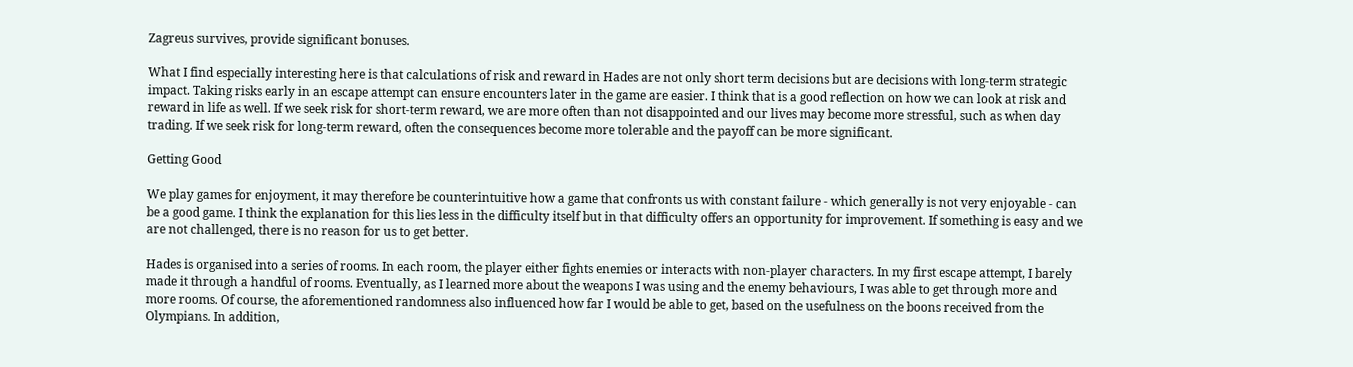Zagreus survives, provide significant bonuses.

What I find especially interesting here is that calculations of risk and reward in Hades are not only short term decisions but are decisions with long-term strategic impact. Taking risks early in an escape attempt can ensure encounters later in the game are easier. I think that is a good reflection on how we can look at risk and reward in life as well. If we seek risk for short-term reward, we are more often than not disappointed and our lives may become more stressful, such as when day trading. If we seek risk for long-term reward, often the consequences become more tolerable and the payoff can be more significant.

Getting Good

We play games for enjoyment, it may therefore be counterintuitive how a game that confronts us with constant failure - which generally is not very enjoyable - can be a good game. I think the explanation for this lies less in the difficulty itself but in that difficulty offers an opportunity for improvement. If something is easy and we are not challenged, there is no reason for us to get better.

Hades is organised into a series of rooms. In each room, the player either fights enemies or interacts with non-player characters. In my first escape attempt, I barely made it through a handful of rooms. Eventually, as I learned more about the weapons I was using and the enemy behaviours, I was able to get through more and more rooms. Of course, the aforementioned randomness also influenced how far I would be able to get, based on the usefulness on the boons received from the Olympians. In addition,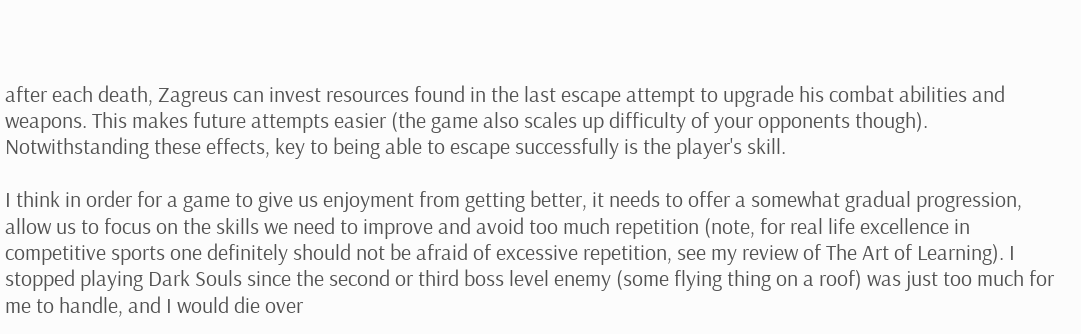after each death, Zagreus can invest resources found in the last escape attempt to upgrade his combat abilities and weapons. This makes future attempts easier (the game also scales up difficulty of your opponents though). Notwithstanding these effects, key to being able to escape successfully is the player's skill.

I think in order for a game to give us enjoyment from getting better, it needs to offer a somewhat gradual progression, allow us to focus on the skills we need to improve and avoid too much repetition (note, for real life excellence in competitive sports one definitely should not be afraid of excessive repetition, see my review of The Art of Learning). I stopped playing Dark Souls since the second or third boss level enemy (some flying thing on a roof) was just too much for me to handle, and I would die over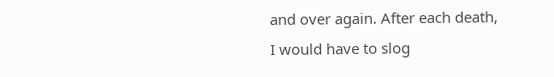and over again. After each death, I would have to slog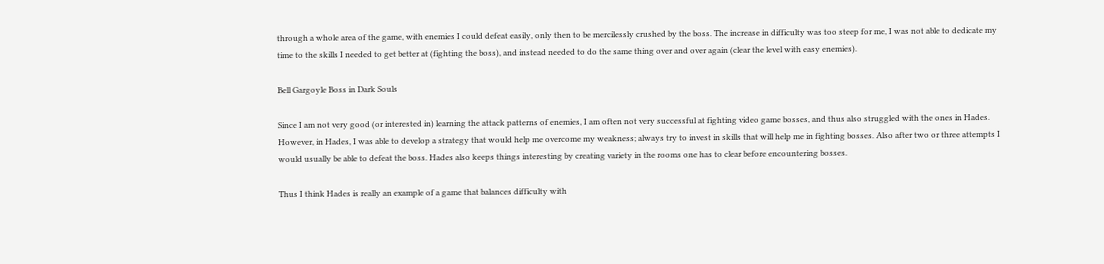through a whole area of the game, with enemies I could defeat easily, only then to be mercilessly crushed by the boss. The increase in difficulty was too steep for me, I was not able to dedicate my time to the skills I needed to get better at (fighting the boss), and instead needed to do the same thing over and over again (clear the level with easy enemies).

Bell Gargoyle Boss in Dark Souls

Since I am not very good (or interested in) learning the attack patterns of enemies, I am often not very successful at fighting video game bosses, and thus also struggled with the ones in Hades. However, in Hades, I was able to develop a strategy that would help me overcome my weakness; always try to invest in skills that will help me in fighting bosses. Also after two or three attempts I would usually be able to defeat the boss. Hades also keeps things interesting by creating variety in the rooms one has to clear before encountering bosses.

Thus I think Hades is really an example of a game that balances difficulty with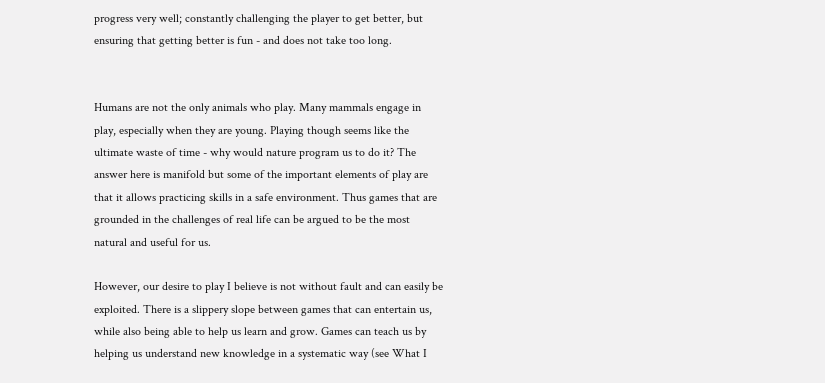progress very well; constantly challenging the player to get better, but ensuring that getting better is fun - and does not take too long.


Humans are not the only animals who play. Many mammals engage in play, especially when they are young. Playing though seems like the ultimate waste of time - why would nature program us to do it? The answer here is manifold but some of the important elements of play are that it allows practicing skills in a safe environment. Thus games that are grounded in the challenges of real life can be argued to be the most natural and useful for us.

However, our desire to play I believe is not without fault and can easily be exploited. There is a slippery slope between games that can entertain us, while also being able to help us learn and grow. Games can teach us by helping us understand new knowledge in a systematic way (see What I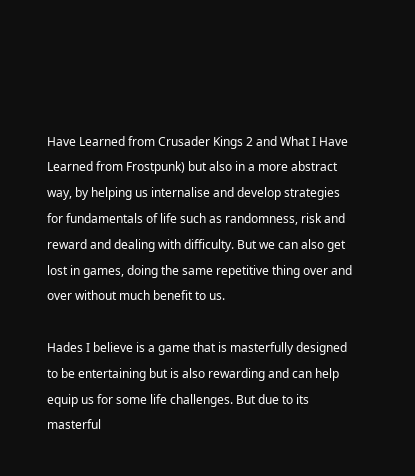Have Learned from Crusader Kings 2 and What I Have Learned from Frostpunk) but also in a more abstract way, by helping us internalise and develop strategies for fundamentals of life such as randomness, risk and reward and dealing with difficulty. But we can also get lost in games, doing the same repetitive thing over and over without much benefit to us.

Hades I believe is a game that is masterfully designed to be entertaining but is also rewarding and can help equip us for some life challenges. But due to its masterful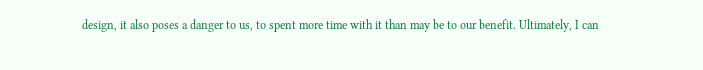design, it also poses a danger to us, to spent more time with it than may be to our benefit. Ultimately, I can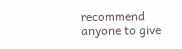recommend anyone to give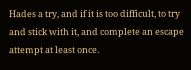Hades a try, and if it is too difficult, to try and stick with it, and complete an escape attempt at least once.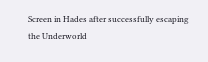Screen in Hades after successfully escaping the Underworld